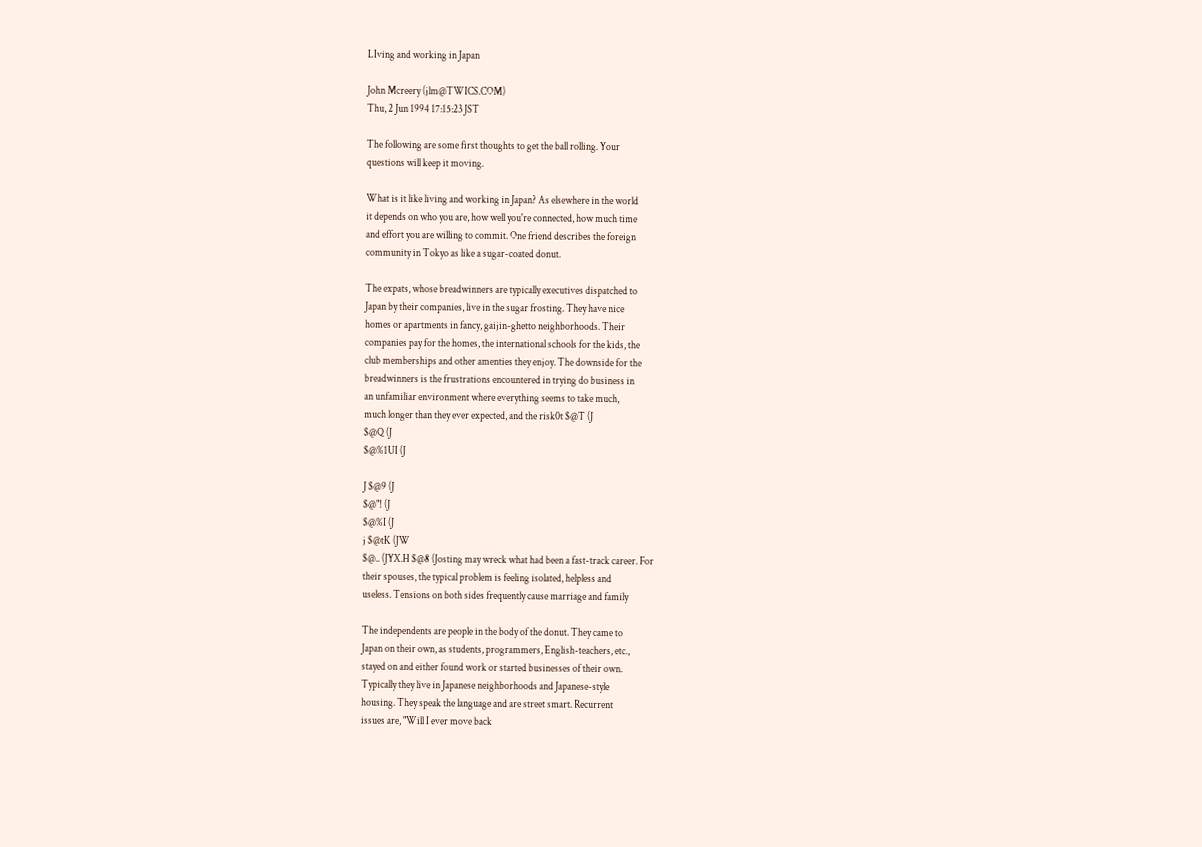LIving and working in Japan

John Mcreery (jlm@TWICS.COM)
Thu, 2 Jun 1994 17:15:23 JST

The following are some first thoughts to get the ball rolling. Your
questions will keep it moving.

What is it like living and working in Japan? As elsewhere in the world
it depends on who you are, how well you're connected, how much time
and effort you are willing to commit. One friend describes the foreign
community in Tokyo as like a sugar-coated donut.

The expats, whose breadwinners are typically executives dispatched to
Japan by their companies, live in the sugar frosting. They have nice
homes or apartments in fancy, gaijin-ghetto neighborhoods. Their
companies pay for the homes, the international schools for the kids, the
club memberships and other amenties they enjoy. The downside for the
breadwinners is the frustrations encountered in trying do business in
an unfamiliar environment where everything seems to take much,
much longer than they ever expected, and the risk0t $@T (J
$@Q (J
$@%1UI (J

J $@9 (J
$@"! (J
$@%I (J
j $@tK (JW
$@.. (JYX.H $@8 (Josting may wreck what had been a fast-track career. For
their spouses, the typical problem is feeling isolated, helpless and
useless. Tensions on both sides frequently cause marriage and family

The independents are people in the body of the donut. They came to
Japan on their own, as students, programmers, English-teachers, etc.,
stayed on and either found work or started businesses of their own.
Typically they live in Japanese neighborhoods and Japanese-style
housing. They speak the language and are street smart. Recurrent
issues are, "Will I ever move back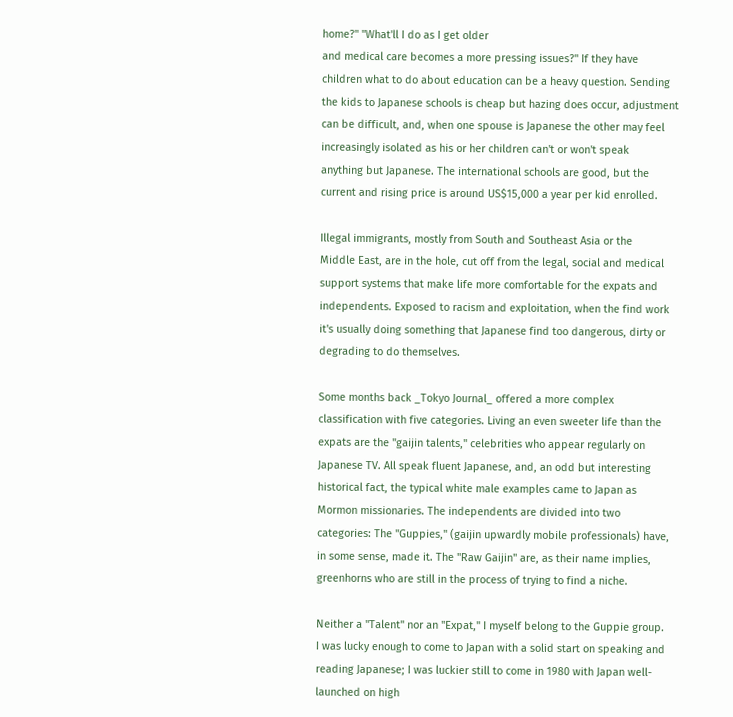home?" "What'll I do as I get older
and medical care becomes a more pressing issues?" If they have
children what to do about education can be a heavy question. Sending
the kids to Japanese schools is cheap but hazing does occur, adjustment
can be difficult, and, when one spouse is Japanese the other may feel
increasingly isolated as his or her children can't or won't speak
anything but Japanese. The international schools are good, but the
current and rising price is around US$15,000 a year per kid enrolled.

Illegal immigrants, mostly from South and Southeast Asia or the
Middle East, are in the hole, cut off from the legal, social and medical
support systems that make life more comfortable for the expats and
independents. Exposed to racism and exploitation, when the find work
it's usually doing something that Japanese find too dangerous, dirty or
degrading to do themselves.

Some months back _Tokyo Journal_ offered a more complex
classification with five categories. Living an even sweeter life than the
expats are the "gaijin talents," celebrities who appear regularly on
Japanese TV. All speak fluent Japanese, and, an odd but interesting
historical fact, the typical white male examples came to Japan as
Mormon missionaries. The independents are divided into two
categories: The "Guppies," (gaijin upwardly mobile professionals) have,
in some sense, made it. The "Raw Gaijin" are, as their name implies,
greenhorns who are still in the process of trying to find a niche.

Neither a "Talent" nor an "Expat," I myself belong to the Guppie group.
I was lucky enough to come to Japan with a solid start on speaking and
reading Japanese; I was luckier still to come in 1980 with Japan well-
launched on high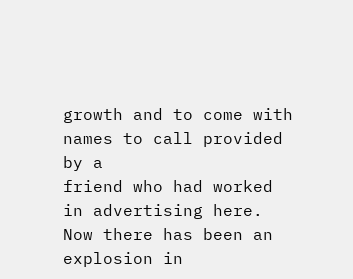growth and to come with names to call provided by a
friend who had worked in advertising here. Now there has been an
explosion in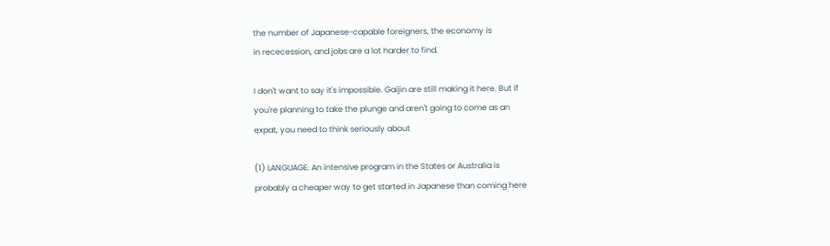the number of Japanese-capable foreigners, the economy is
in rececession, and jobs are a lot harder to find.

I don't want to say it's impossible. Gaijin are still making it here. But if
you're planning to take the plunge and aren't going to come as an
expat, you need to think seriously about

(1) LANGUAGE: An intensive program in the States or Australia is
probably a cheaper way to get started in Japanese than coming here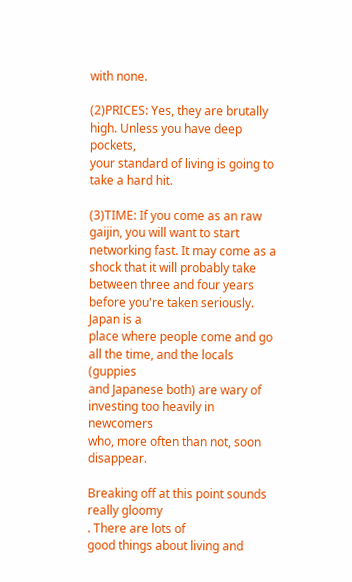with none.

(2)PRICES: Yes, they are brutally high. Unless you have deep pockets,
your standard of living is going to take a hard hit.

(3)TIME: If you come as an raw gaijin, you will want to start
networking fast. It may come as a shock that it will probably take
between three and four years before you're taken seriously. Japan is a
place where people come and go all the time, and the locals (guppies
and Japanese both) are wary of investing too heavily in newcomers
who, more often than not, soon disappear.

Breaking off at this point sounds really gloomy
. There are lots of
good things about living and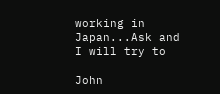working in Japan...Ask and I will try to

John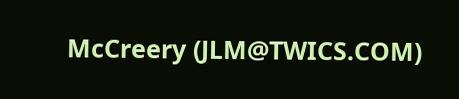McCreery (JLM@TWICS.COM)